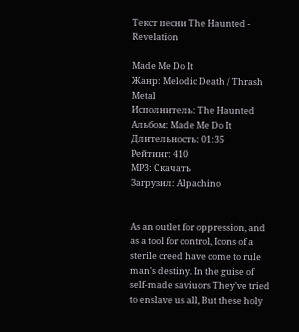Текст песни The Haunted - Revelation

Made Me Do It
Жанр: Melodic Death / Thrash Metal
Исполнитель: The Haunted
Альбом: Made Me Do It
Длительность: 01:35
Рейтинг: 410
MP3: Скачать
Загрузил: Alpachino


As an outlet for oppression, and as a tool for control, Icons of a sterile creed have come to rule man's destiny. In the guise of self-made saviuors They've tried to enslave us all, But these holy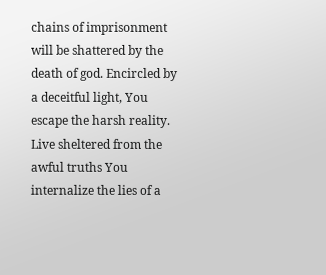chains of imprisonment will be shattered by the death of god. Encircled by a deceitful light, You escape the harsh reality. Live sheltered from the awful truths You internalize the lies of a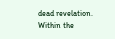dead revelation. Within the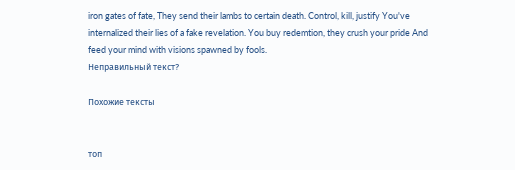iron gates of fate, They send their lambs to certain death. Control, kill, justify You've internalized their lies of a fake revelation. You buy redemtion, they crush your pride And feed your mind with visions spawned by fools.
Неправильный текст?

Похожие тексты


топ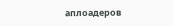аплоадеров